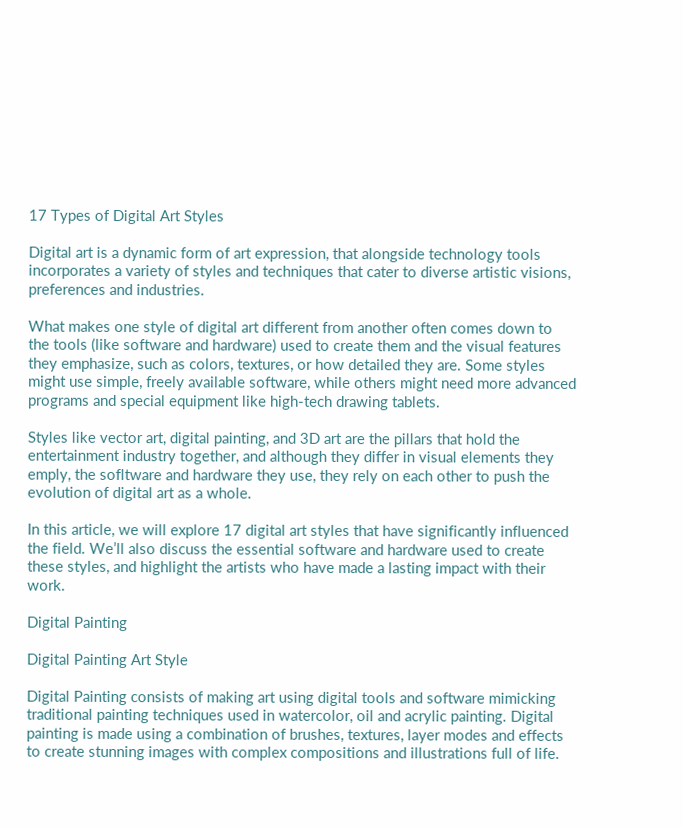17 Types of Digital Art Styles

Digital art is a dynamic form of art expression, that alongside technology tools incorporates a variety of styles and techniques that cater to diverse artistic visions, preferences and industries.

What makes one style of digital art different from another often comes down to the tools (like software and hardware) used to create them and the visual features they emphasize, such as colors, textures, or how detailed they are. Some styles might use simple, freely available software, while others might need more advanced programs and special equipment like high-tech drawing tablets.

Styles like vector art, digital painting, and 3D art are the pillars that hold the entertainment industry together, and although they differ in visual elements they emply, the sofltware and hardware they use, they rely on each other to push the evolution of digital art as a whole.

In this article, we will explore 17 digital art styles that have significantly influenced the field. We’ll also discuss the essential software and hardware used to create these styles, and highlight the artists who have made a lasting impact with their work.

Digital Painting

Digital Painting Art Style

Digital Painting consists of making art using digital tools and software mimicking traditional painting techniques used in watercolor, oil and acrylic painting. Digital painting is made using a combination of brushes, textures, layer modes and effects to create stunning images with complex compositions and illustrations full of life.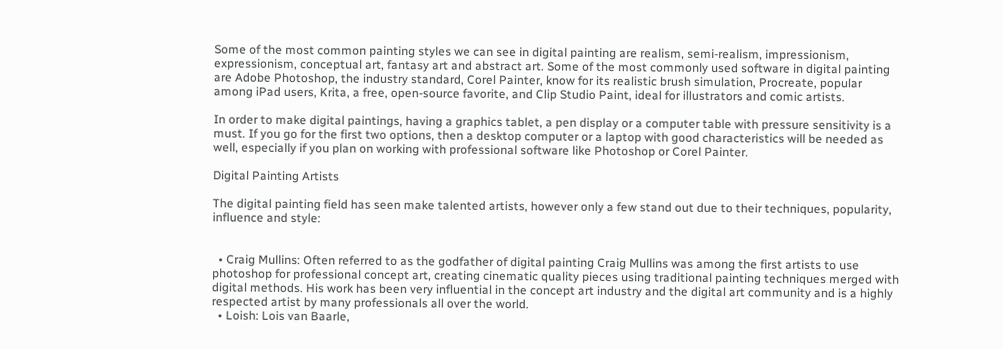Some of the most common painting styles we can see in digital painting are realism, semi-realism, impressionism, expressionism, conceptual art, fantasy art and abstract art. Some of the most commonly used software in digital painting are Adobe Photoshop, the industry standard, Corel Painter, know for its realistic brush simulation, Procreate, popular among iPad users, Krita, a free, open-source favorite, and Clip Studio Paint, ideal for illustrators and comic artists.

In order to make digital paintings, having a graphics tablet, a pen display or a computer table with pressure sensitivity is a must. If you go for the first two options, then a desktop computer or a laptop with good characteristics will be needed as well, especially if you plan on working with professional software like Photoshop or Corel Painter.

Digital Painting Artists

The digital painting field has seen make talented artists, however only a few stand out due to their techniques, popularity, influence and style:


  • Craig Mullins: Often referred to as the godfather of digital painting Craig Mullins was among the first artists to use photoshop for professional concept art, creating cinematic quality pieces using traditional painting techniques merged with digital methods. His work has been very influential in the concept art industry and the digital art community and is a highly respected artist by many professionals all over the world.
  • Loish: Lois van Baarle,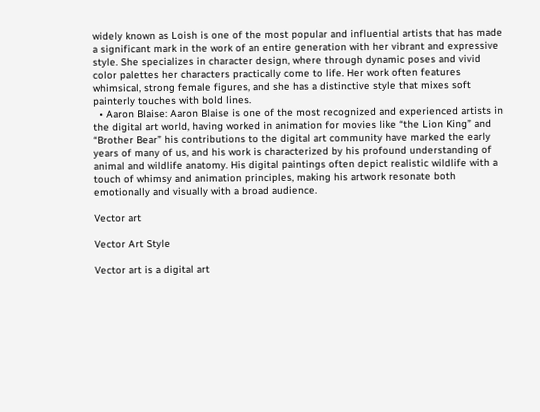widely known as Loish is one of the most popular and influential artists that has made a significant mark in the work of an entire generation with her vibrant and expressive style. She specializes in character design, where through dynamic poses and vivid color palettes her characters practically come to life. Her work often features whimsical, strong female figures, and she has a distinctive style that mixes soft painterly touches with bold lines.
  • Aaron Blaise: Aaron Blaise is one of the most recognized and experienced artists in the digital art world, having worked in animation for movies like “the Lion King” and “Brother Bear” his contributions to the digital art community have marked the early years of many of us, and his work is characterized by his profound understanding of animal and wildlife anatomy. His digital paintings often depict realistic wildlife with a touch of whimsy and animation principles, making his artwork resonate both emotionally and visually with a broad audience.

Vector art

Vector Art Style

Vector art is a digital art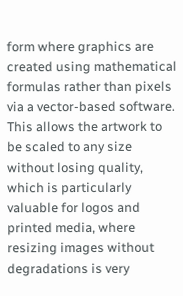form where graphics are created using mathematical formulas rather than pixels via a vector-based software. This allows the artwork to be scaled to any size without losing quality, which is particularly valuable for logos and printed media, where resizing images without degradations is very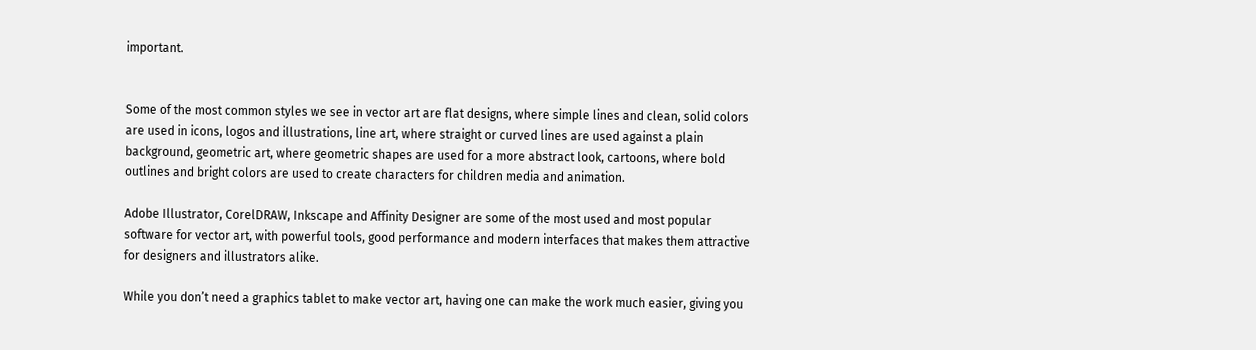important.


Some of the most common styles we see in vector art are flat designs, where simple lines and clean, solid colors are used in icons, logos and illustrations, line art, where straight or curved lines are used against a plain background, geometric art, where geometric shapes are used for a more abstract look, cartoons, where bold outlines and bright colors are used to create characters for children media and animation.

Adobe Illustrator, CorelDRAW, Inkscape and Affinity Designer are some of the most used and most popular software for vector art, with powerful tools, good performance and modern interfaces that makes them attractive for designers and illustrators alike.

While you don’t need a graphics tablet to make vector art, having one can make the work much easier, giving you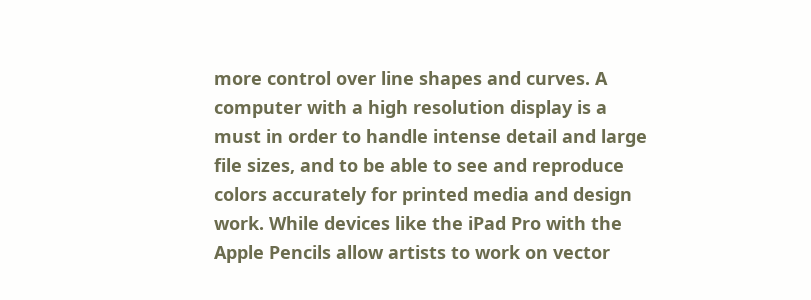more control over line shapes and curves. A computer with a high resolution display is a must in order to handle intense detail and large file sizes, and to be able to see and reproduce colors accurately for printed media and design work. While devices like the iPad Pro with the Apple Pencils allow artists to work on vector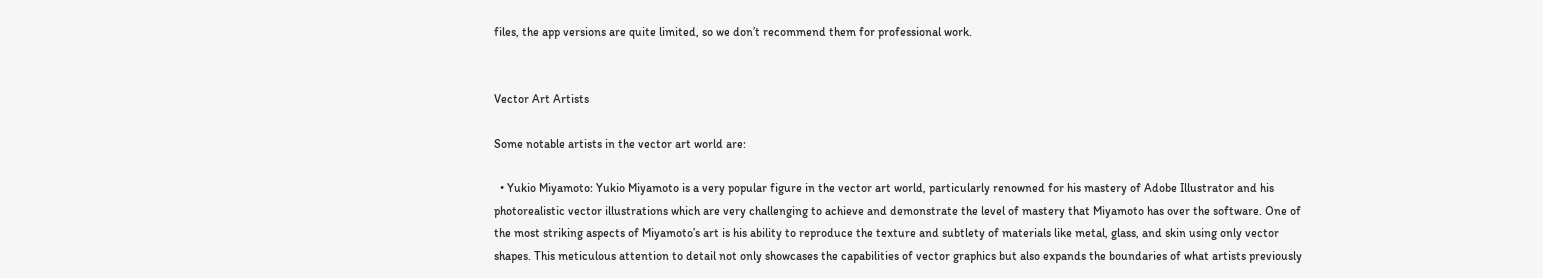files, the app versions are quite limited, so we don’t recommend them for professional work.


Vector Art Artists

Some notable artists in the vector art world are:

  • Yukio Miyamoto: Yukio Miyamoto is a very popular figure in the vector art world, particularly renowned for his mastery of Adobe Illustrator and his photorealistic vector illustrations which are very challenging to achieve and demonstrate the level of mastery that Miyamoto has over the software. One of the most striking aspects of Miyamoto’s art is his ability to reproduce the texture and subtlety of materials like metal, glass, and skin using only vector shapes. This meticulous attention to detail not only showcases the capabilities of vector graphics but also expands the boundaries of what artists previously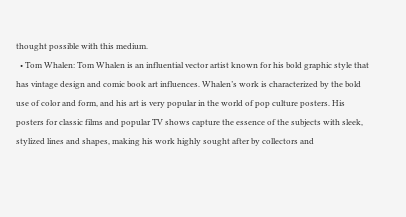thought possible with this medium.
  • Tom Whalen: Tom Whalen is an influential vector artist known for his bold graphic style that has vintage design and comic book art influences. Whalen’s work is characterized by the bold use of color and form, and his art is very popular in the world of pop culture posters. His posters for classic films and popular TV shows capture the essence of the subjects with sleek, stylized lines and shapes, making his work highly sought after by collectors and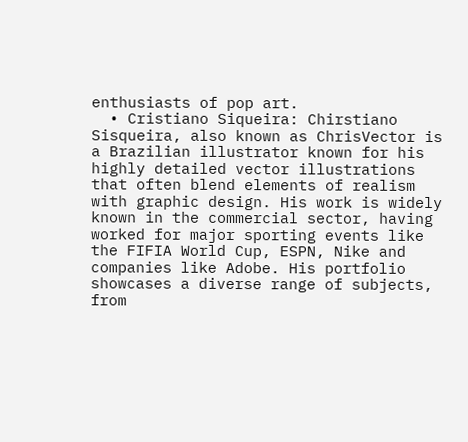enthusiasts of pop art.
  • Cristiano Siqueira: Chirstiano Sisqueira, also known as ChrisVector is a Brazilian illustrator known for his highly detailed vector illustrations that often blend elements of realism with graphic design. His work is widely known in the commercial sector, having worked for major sporting events like the FIFIA World Cup, ESPN, Nike and companies like Adobe. His portfolio showcases a diverse range of subjects, from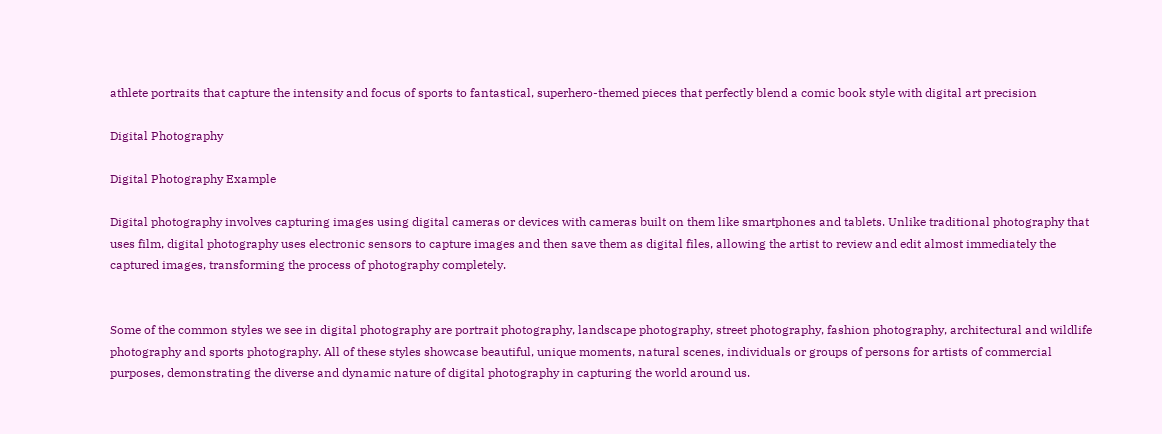athlete portraits that capture the intensity and focus of sports to fantastical, superhero-themed pieces that perfectly blend a comic book style with digital art precision

Digital Photography

Digital Photography Example

Digital photography involves capturing images using digital cameras or devices with cameras built on them like smartphones and tablets. Unlike traditional photography that uses film, digital photography uses electronic sensors to capture images and then save them as digital files, allowing the artist to review and edit almost immediately the captured images, transforming the process of photography completely.


Some of the common styles we see in digital photography are portrait photography, landscape photography, street photography, fashion photography, architectural and wildlife photography and sports photography. All of these styles showcase beautiful, unique moments, natural scenes, individuals or groups of persons for artists of commercial purposes, demonstrating the diverse and dynamic nature of digital photography in capturing the world around us.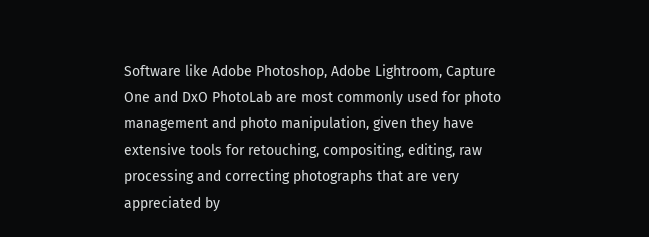Software like Adobe Photoshop, Adobe Lightroom, Capture One and DxO PhotoLab are most commonly used for photo management and photo manipulation, given they have extensive tools for retouching, compositing, editing, raw processing and correcting photographs that are very appreciated by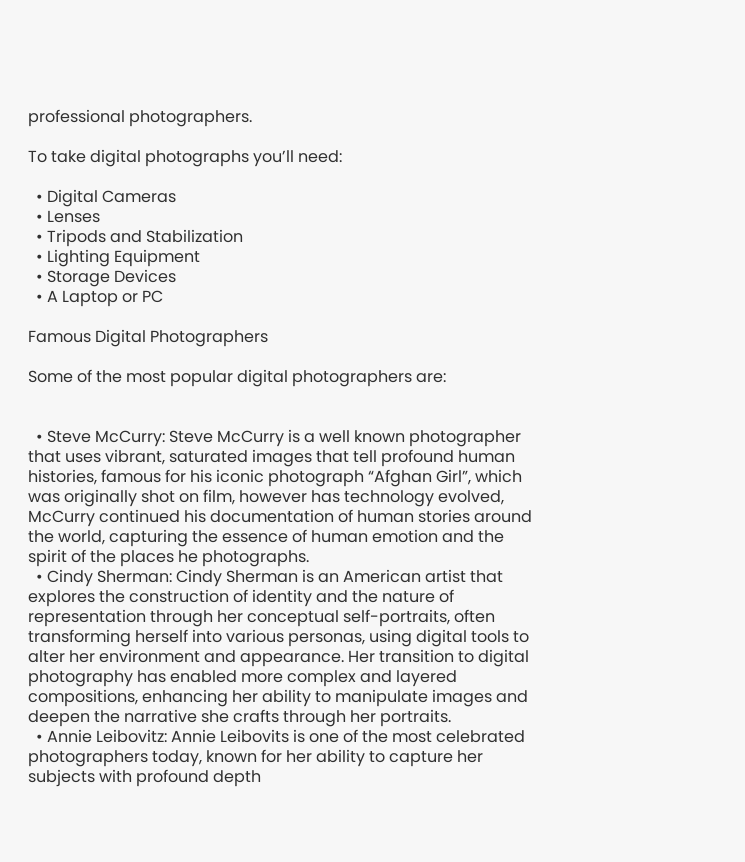professional photographers.

To take digital photographs you’ll need:

  • Digital Cameras
  • Lenses
  • Tripods and Stabilization
  • Lighting Equipment
  • Storage Devices
  • A Laptop or PC

Famous Digital Photographers

Some of the most popular digital photographers are:


  • Steve McCurry: Steve McCurry is a well known photographer that uses vibrant, saturated images that tell profound human histories, famous for his iconic photograph “Afghan Girl”, which was originally shot on film, however has technology evolved, McCurry continued his documentation of human stories around the world, capturing the essence of human emotion and the spirit of the places he photographs.
  • Cindy Sherman: Cindy Sherman is an American artist that explores the construction of identity and the nature of representation through her conceptual self-portraits, often transforming herself into various personas, using digital tools to alter her environment and appearance. Her transition to digital photography has enabled more complex and layered compositions, enhancing her ability to manipulate images and deepen the narrative she crafts through her portraits.
  • Annie Leibovitz: Annie Leibovits is one of the most celebrated photographers today, known for her ability to capture her subjects with profound depth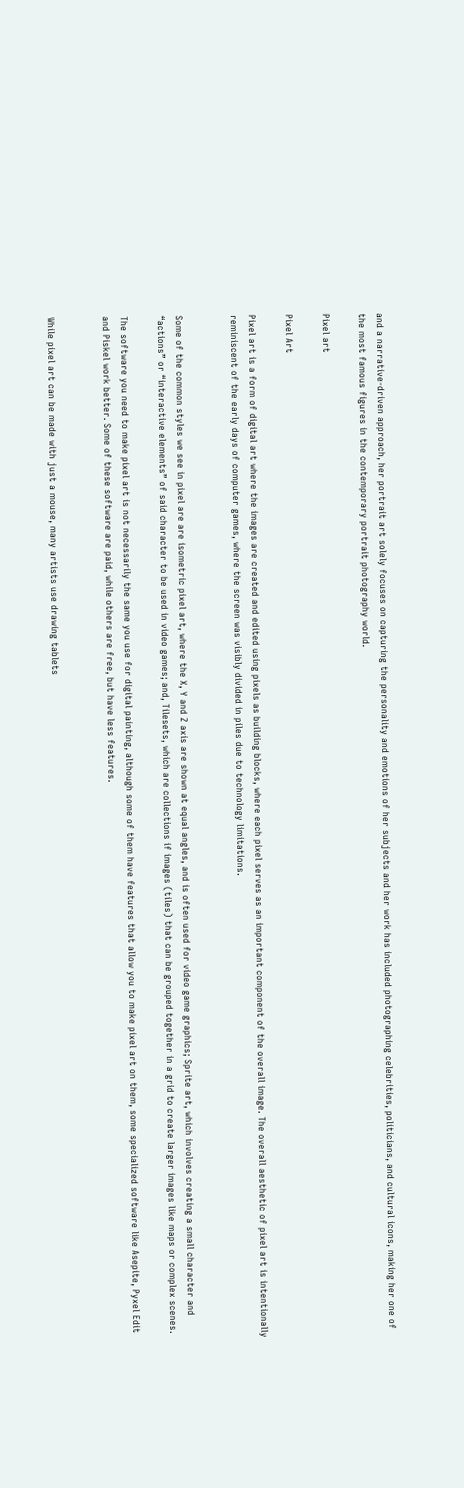and a narrative-driven approach, her portrait art solely focuses on capturing the personality and emotions of her subjects and her work has included photographing celebrities, politicians, and cultural icons, making her one of the most famous figures in the contemporary portrait photography world.

Pixel art

Pixel Art

Pixel art is a form of digital art where the images are created and edited using pixels as building blocks, where each pixel serves as an important component of the overall image. The overall aesthetic of pixel art is intentionally reminiscent of the early days of computer games, where the screen was visibly divided in piles due to technology limitations.


Some of the common styles we see in pixel are are isometric pixel art, where the X, Y and Z axis are shown at equal angles, and is often used for video game graphics; Sprite art, which involves creating a small character and “actions” or “interactive elements” of said character to be used in video games; and, Tilesets, which are collections if images (tiles) that can be grouped together in a grid to create larger images like maps or complex scenes.

The software you need to make pixel art is not necessarily the same you use for digital painting, although some of them have features that allow you to make pixel art on them, some specialized software like Asepite, Pyxel Edit and Piskel work better. Some of these software are paid, while others are free, but have less features.


While pixel art can be made with just a mouse, many artists use drawing tablets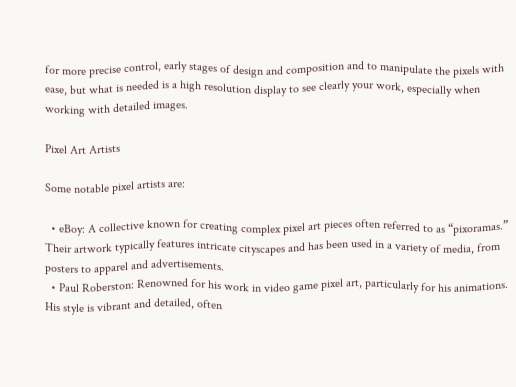for more precise control, early stages of design and composition and to manipulate the pixels with ease, but what is needed is a high resolution display to see clearly your work, especially when working with detailed images.

Pixel Art Artists

Some notable pixel artists are:

  • eBoy: A collective known for creating complex pixel art pieces often referred to as “pixoramas.” Their artwork typically features intricate cityscapes and has been used in a variety of media, from posters to apparel and advertisements.
  • Paul Roberston: Renowned for his work in video game pixel art, particularly for his animations. His style is vibrant and detailed, often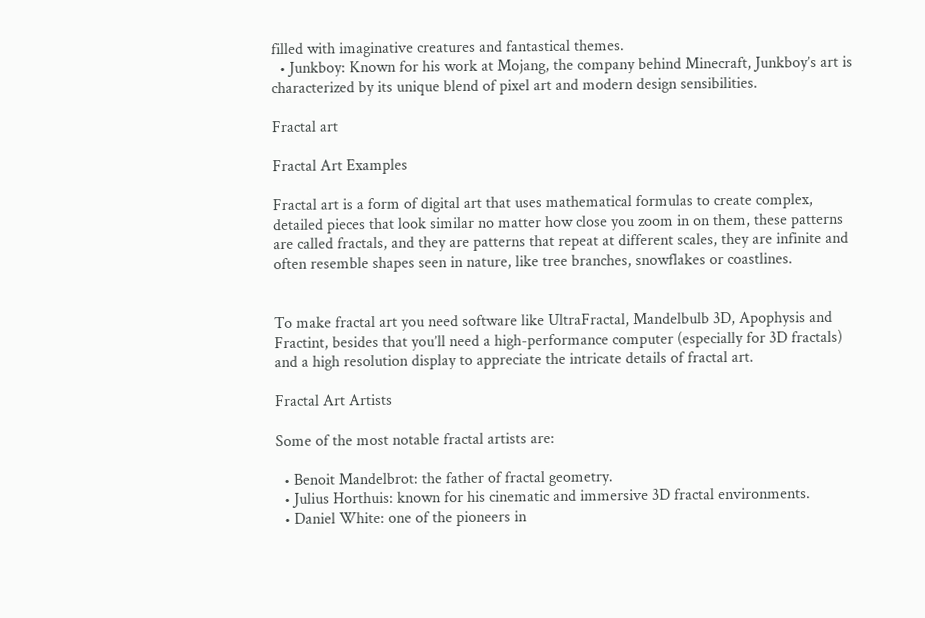filled with imaginative creatures and fantastical themes.
  • Junkboy: Known for his work at Mojang, the company behind Minecraft, Junkboy’s art is characterized by its unique blend of pixel art and modern design sensibilities.

Fractal art

Fractal Art Examples

Fractal art is a form of digital art that uses mathematical formulas to create complex, detailed pieces that look similar no matter how close you zoom in on them, these patterns are called fractals, and they are patterns that repeat at different scales, they are infinite and often resemble shapes seen in nature, like tree branches, snowflakes or coastlines.


To make fractal art you need software like UltraFractal, Mandelbulb 3D, Apophysis and Fractint, besides that you’ll need a high-performance computer (especially for 3D fractals) and a high resolution display to appreciate the intricate details of fractal art.

Fractal Art Artists

Some of the most notable fractal artists are:

  • Benoit Mandelbrot: the father of fractal geometry.
  • Julius Horthuis: known for his cinematic and immersive 3D fractal environments.
  • Daniel White: one of the pioneers in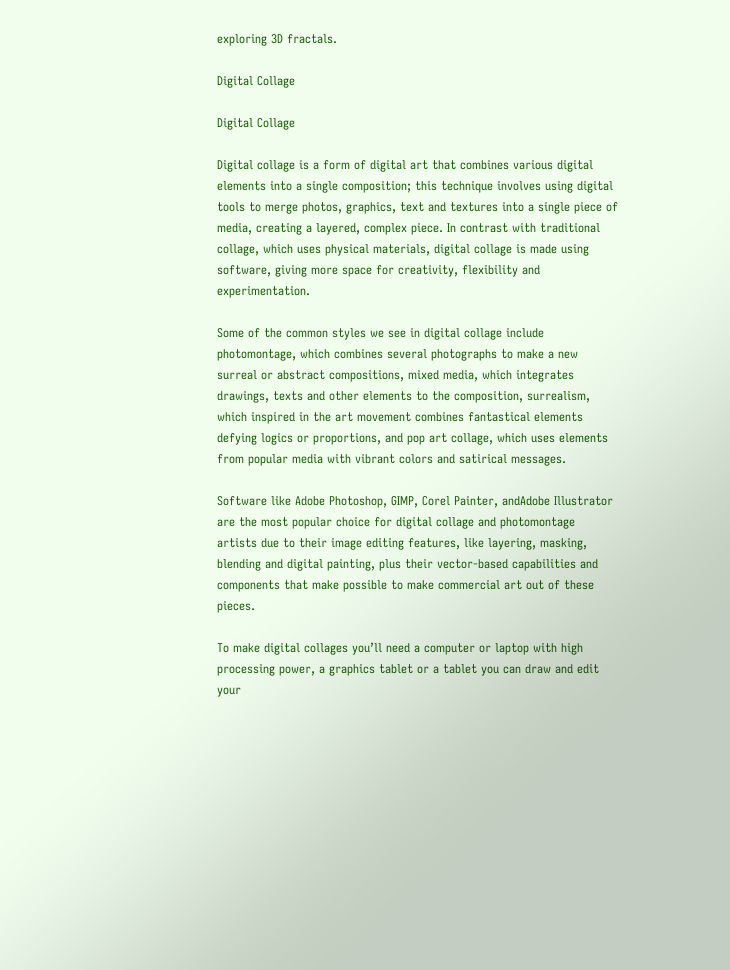exploring 3D fractals.

Digital Collage

Digital Collage

Digital collage is a form of digital art that combines various digital elements into a single composition; this technique involves using digital tools to merge photos, graphics, text and textures into a single piece of media, creating a layered, complex piece. In contrast with traditional collage, which uses physical materials, digital collage is made using software, giving more space for creativity, flexibility and experimentation.

Some of the common styles we see in digital collage include photomontage, which combines several photographs to make a new surreal or abstract compositions, mixed media, which integrates drawings, texts and other elements to the composition, surrealism, which inspired in the art movement combines fantastical elements defying logics or proportions, and pop art collage, which uses elements from popular media with vibrant colors and satirical messages.

Software like Adobe Photoshop, GIMP, Corel Painter, andAdobe Illustrator are the most popular choice for digital collage and photomontage artists due to their image editing features, like layering, masking, blending and digital painting, plus their vector-based capabilities and components that make possible to make commercial art out of these pieces.

To make digital collages you’ll need a computer or laptop with high processing power, a graphics tablet or a tablet you can draw and edit your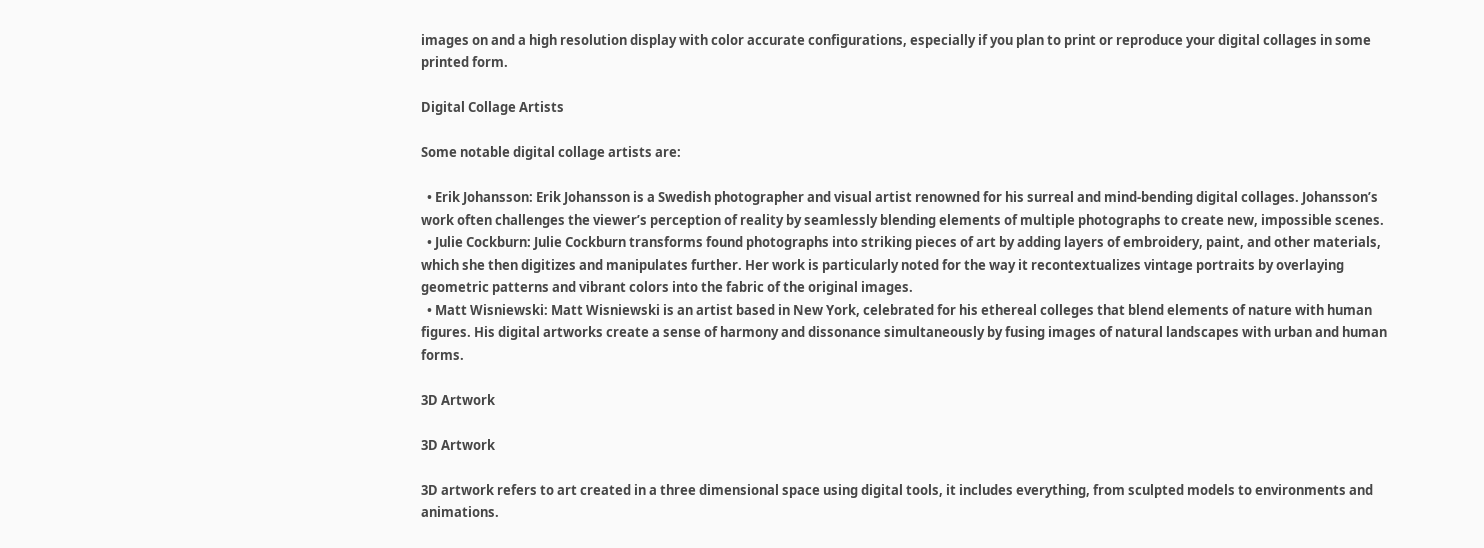images on and a high resolution display with color accurate configurations, especially if you plan to print or reproduce your digital collages in some printed form.

Digital Collage Artists

Some notable digital collage artists are:

  • Erik Johansson: Erik Johansson is a Swedish photographer and visual artist renowned for his surreal and mind-bending digital collages. Johansson’s work often challenges the viewer’s perception of reality by seamlessly blending elements of multiple photographs to create new, impossible scenes.
  • Julie Cockburn: Julie Cockburn transforms found photographs into striking pieces of art by adding layers of embroidery, paint, and other materials, which she then digitizes and manipulates further. Her work is particularly noted for the way it recontextualizes vintage portraits by overlaying geometric patterns and vibrant colors into the fabric of the original images.
  • Matt Wisniewski: Matt Wisniewski is an artist based in New York, celebrated for his ethereal colleges that blend elements of nature with human figures. His digital artworks create a sense of harmony and dissonance simultaneously by fusing images of natural landscapes with urban and human forms.

3D Artwork

3D Artwork

3D artwork refers to art created in a three dimensional space using digital tools, it includes everything, from sculpted models to environments and animations.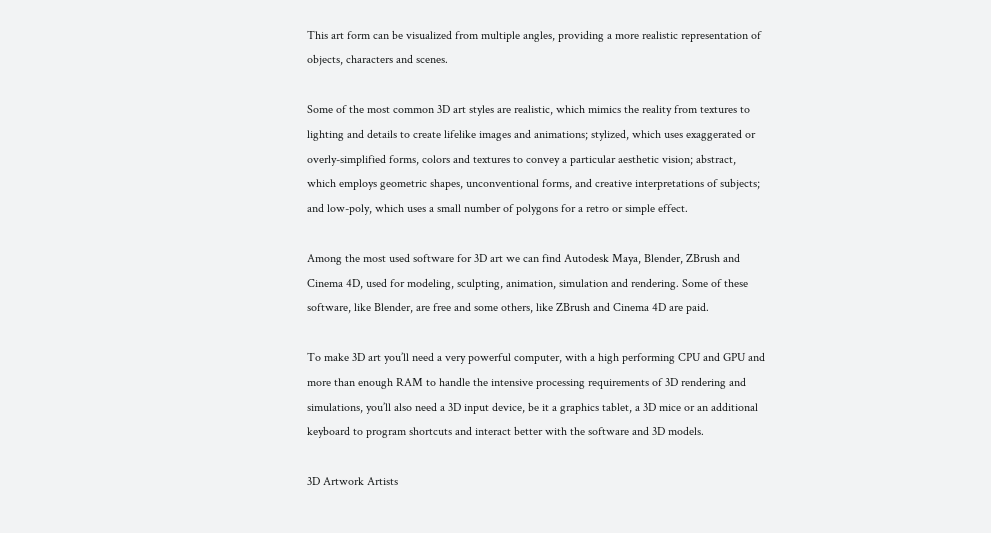This art form can be visualized from multiple angles, providing a more realistic representation of objects, characters and scenes.

Some of the most common 3D art styles are realistic, which mimics the reality from textures to lighting and details to create lifelike images and animations; stylized, which uses exaggerated or overly-simplified forms, colors and textures to convey a particular aesthetic vision; abstract, which employs geometric shapes, unconventional forms, and creative interpretations of subjects; and low-poly, which uses a small number of polygons for a retro or simple effect.

Among the most used software for 3D art we can find Autodesk Maya, Blender, ZBrush and Cinema 4D, used for modeling, sculpting, animation, simulation and rendering. Some of these software, like Blender, are free and some others, like ZBrush and Cinema 4D are paid.

To make 3D art you’ll need a very powerful computer, with a high performing CPU and GPU and more than enough RAM to handle the intensive processing requirements of 3D rendering and simulations, you’ll also need a 3D input device, be it a graphics tablet, a 3D mice or an additional keyboard to program shortcuts and interact better with the software and 3D models.

3D Artwork Artists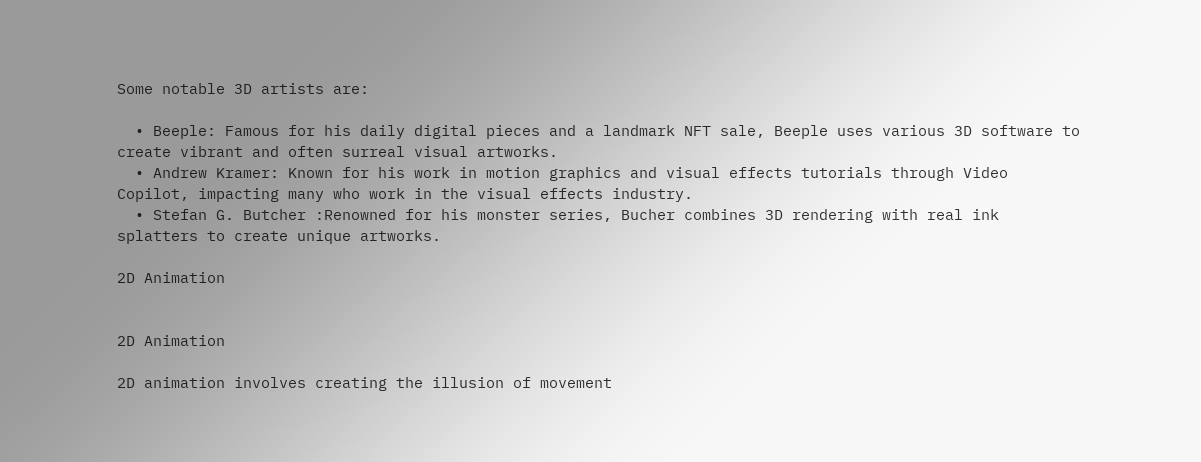Some notable 3D artists are:

  • Beeple: Famous for his daily digital pieces and a landmark NFT sale, Beeple uses various 3D software to create vibrant and often surreal visual artworks.
  • Andrew Kramer: Known for his work in motion graphics and visual effects tutorials through Video Copilot, impacting many who work in the visual effects industry.
  • Stefan G. Butcher :Renowned for his monster series, Bucher combines 3D rendering with real ink splatters to create unique artworks.

2D Animation


2D Animation

2D animation involves creating the illusion of movement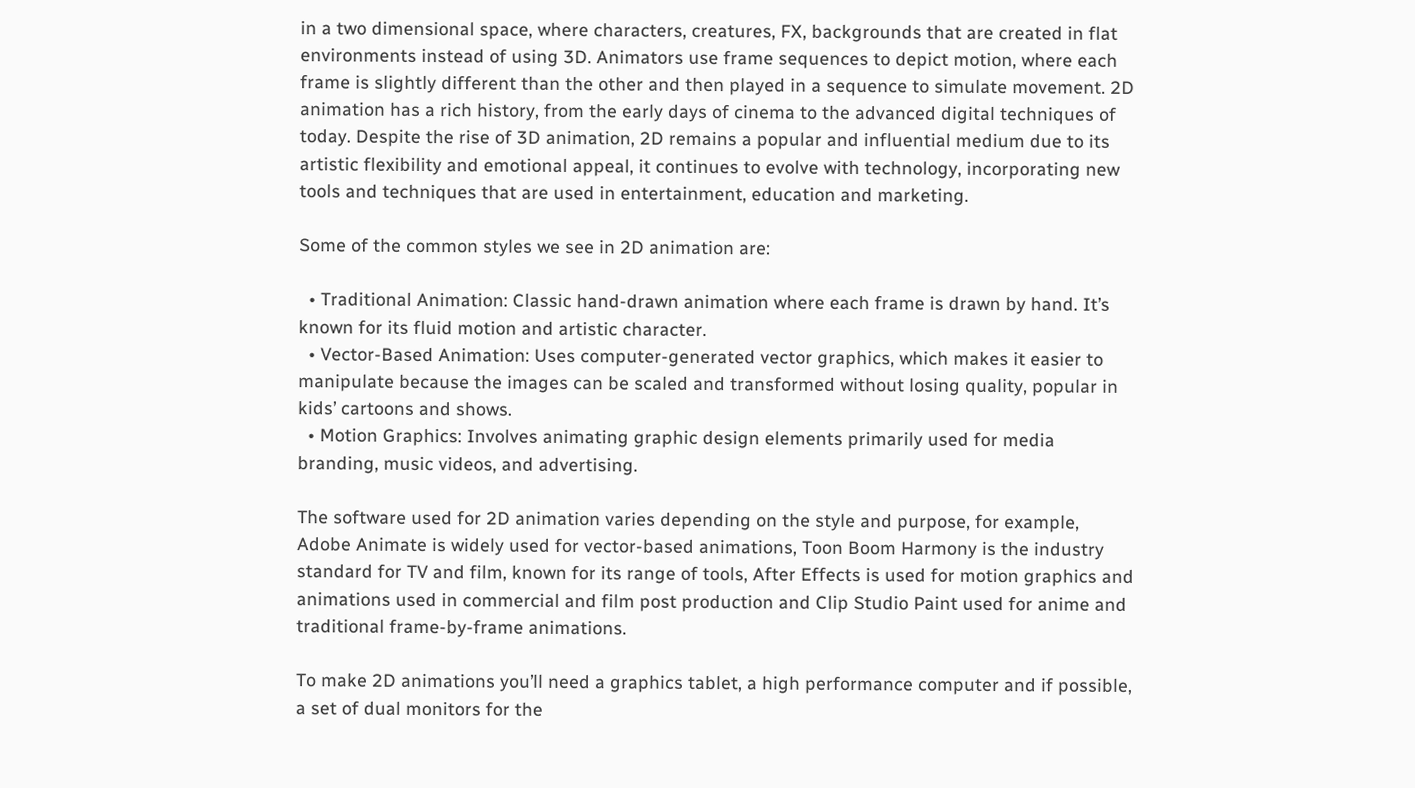in a two dimensional space, where characters, creatures, FX, backgrounds that are created in flat environments instead of using 3D. Animators use frame sequences to depict motion, where each frame is slightly different than the other and then played in a sequence to simulate movement. 2D animation has a rich history, from the early days of cinema to the advanced digital techniques of today. Despite the rise of 3D animation, 2D remains a popular and influential medium due to its artistic flexibility and emotional appeal, it continues to evolve with technology, incorporating new tools and techniques that are used in entertainment, education and marketing.

Some of the common styles we see in 2D animation are:

  • Traditional Animation: Classic hand-drawn animation where each frame is drawn by hand. It’s known for its fluid motion and artistic character.
  • Vector-Based Animation: Uses computer-generated vector graphics, which makes it easier to manipulate because the images can be scaled and transformed without losing quality, popular in kids’ cartoons and shows.
  • Motion Graphics: Involves animating graphic design elements primarily used for media branding, music videos, and advertising.

The software used for 2D animation varies depending on the style and purpose, for example, Adobe Animate is widely used for vector-based animations, Toon Boom Harmony is the industry standard for TV and film, known for its range of tools, After Effects is used for motion graphics and animations used in commercial and film post production and Clip Studio Paint used for anime and traditional frame-by-frame animations.

To make 2D animations you’ll need a graphics tablet, a high performance computer and if possible, a set of dual monitors for the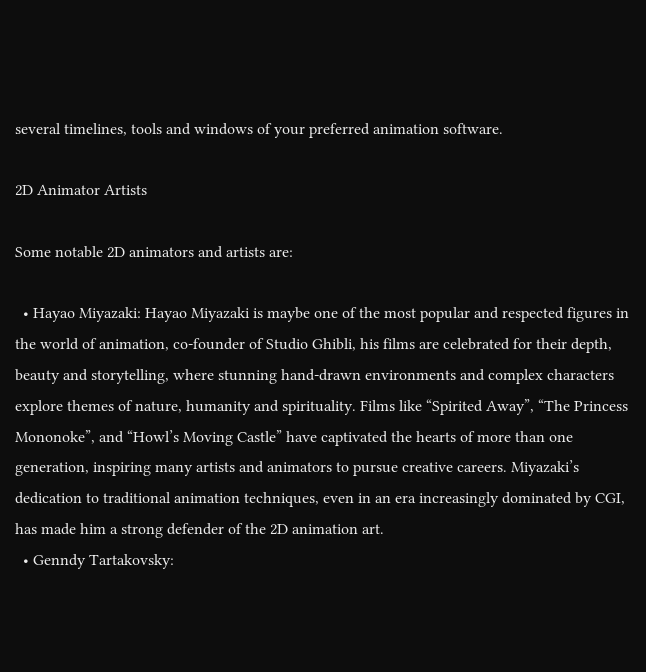several timelines, tools and windows of your preferred animation software.

2D Animator Artists

Some notable 2D animators and artists are:

  • Hayao Miyazaki: Hayao Miyazaki is maybe one of the most popular and respected figures in the world of animation, co-founder of Studio Ghibli, his films are celebrated for their depth, beauty and storytelling, where stunning hand-drawn environments and complex characters explore themes of nature, humanity and spirituality. Films like “Spirited Away”, “The Princess Mononoke”, and “Howl’s Moving Castle” have captivated the hearts of more than one generation, inspiring many artists and animators to pursue creative careers. Miyazaki’s dedication to traditional animation techniques, even in an era increasingly dominated by CGI, has made him a strong defender of the 2D animation art.
  • Genndy Tartakovsky: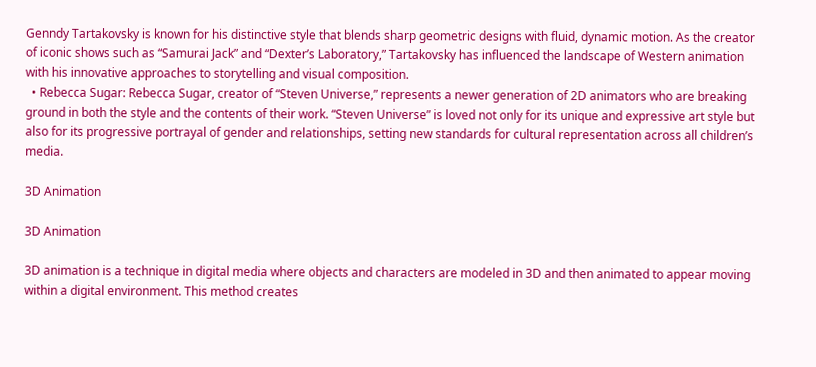Genndy Tartakovsky is known for his distinctive style that blends sharp geometric designs with fluid, dynamic motion. As the creator of iconic shows such as “Samurai Jack” and “Dexter’s Laboratory,” Tartakovsky has influenced the landscape of Western animation with his innovative approaches to storytelling and visual composition.
  • Rebecca Sugar: Rebecca Sugar, creator of “Steven Universe,” represents a newer generation of 2D animators who are breaking ground in both the style and the contents of their work. “Steven Universe” is loved not only for its unique and expressive art style but also for its progressive portrayal of gender and relationships, setting new standards for cultural representation across all children’s media.

3D Animation

3D Animation

3D animation is a technique in digital media where objects and characters are modeled in 3D and then animated to appear moving within a digital environment. This method creates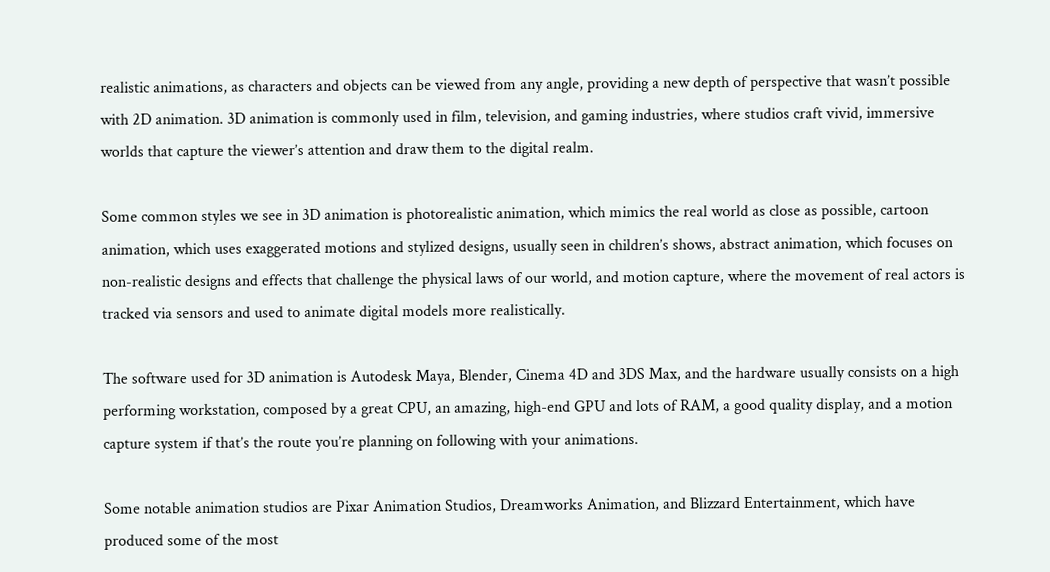realistic animations, as characters and objects can be viewed from any angle, providing a new depth of perspective that wasn’t possible with 2D animation. 3D animation is commonly used in film, television, and gaming industries, where studios craft vivid, immersive worlds that capture the viewer’s attention and draw them to the digital realm.

Some common styles we see in 3D animation is photorealistic animation, which mimics the real world as close as possible, cartoon animation, which uses exaggerated motions and stylized designs, usually seen in children’s shows, abstract animation, which focuses on non-realistic designs and effects that challenge the physical laws of our world, and motion capture, where the movement of real actors is tracked via sensors and used to animate digital models more realistically.

The software used for 3D animation is Autodesk Maya, Blender, Cinema 4D and 3DS Max, and the hardware usually consists on a high performing workstation, composed by a great CPU, an amazing, high-end GPU and lots of RAM, a good quality display, and a motion capture system if that’s the route you’re planning on following with your animations.

Some notable animation studios are Pixar Animation Studios, Dreamworks Animation, and Blizzard Entertainment, which have produced some of the most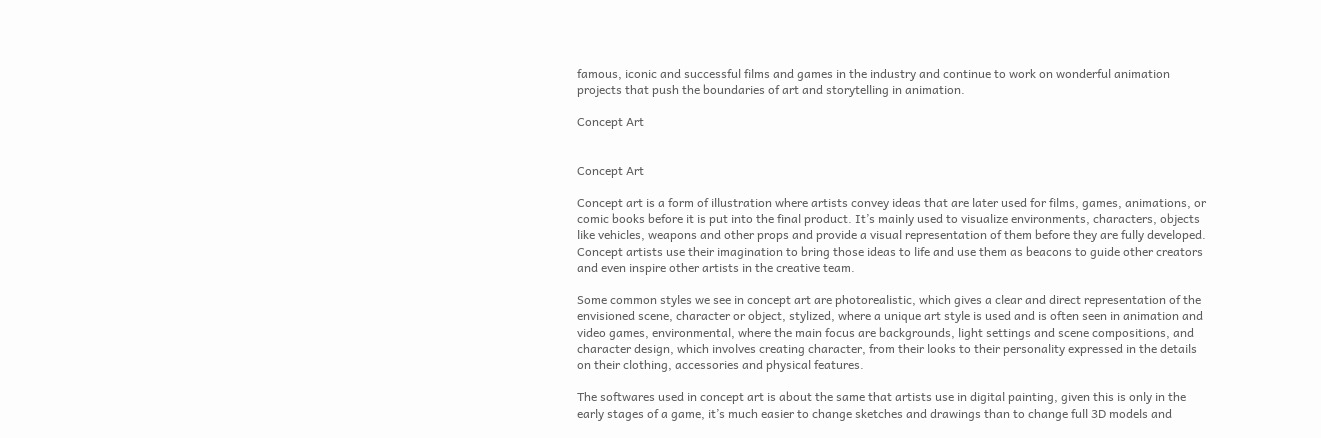famous, iconic and successful films and games in the industry and continue to work on wonderful animation projects that push the boundaries of art and storytelling in animation.

Concept Art


Concept Art

Concept art is a form of illustration where artists convey ideas that are later used for films, games, animations, or comic books before it is put into the final product. It’s mainly used to visualize environments, characters, objects like vehicles, weapons and other props and provide a visual representation of them before they are fully developed. Concept artists use their imagination to bring those ideas to life and use them as beacons to guide other creators and even inspire other artists in the creative team.

Some common styles we see in concept art are photorealistic, which gives a clear and direct representation of the envisioned scene, character or object, stylized, where a unique art style is used and is often seen in animation and video games, environmental, where the main focus are backgrounds, light settings and scene compositions, and character design, which involves creating character, from their looks to their personality expressed in the details on their clothing, accessories and physical features.

The softwares used in concept art is about the same that artists use in digital painting, given this is only in the early stages of a game, it’s much easier to change sketches and drawings than to change full 3D models and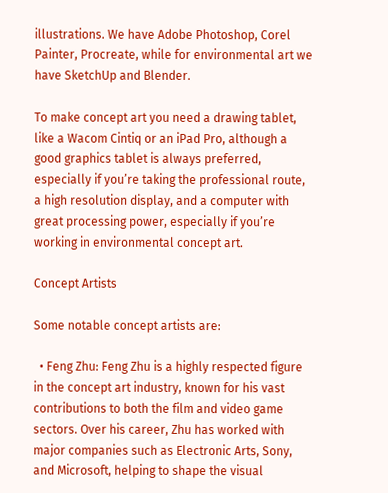illustrations. We have Adobe Photoshop, Corel Painter, Procreate, while for environmental art we have SketchUp and Blender.

To make concept art you need a drawing tablet, like a Wacom Cintiq or an iPad Pro, although a good graphics tablet is always preferred, especially if you’re taking the professional route, a high resolution display, and a computer with great processing power, especially if you’re working in environmental concept art.

Concept Artists

Some notable concept artists are:

  • Feng Zhu: Feng Zhu is a highly respected figure in the concept art industry, known for his vast contributions to both the film and video game sectors. Over his career, Zhu has worked with major companies such as Electronic Arts, Sony, and Microsoft, helping to shape the visual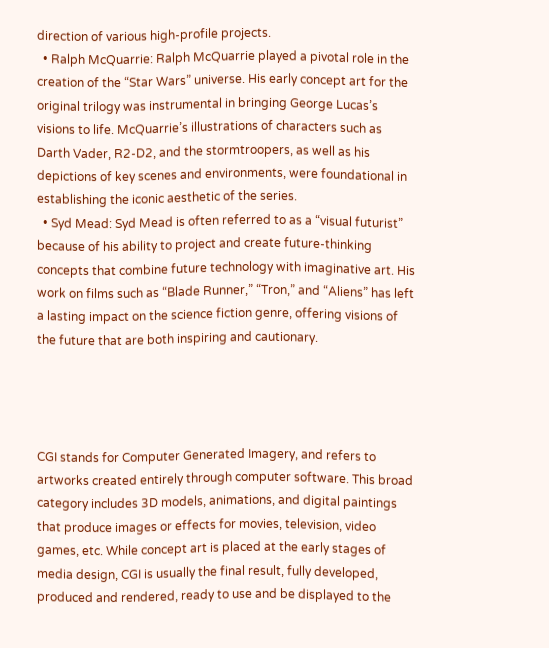direction of various high-profile projects.
  • Ralph McQuarrie: Ralph McQuarrie played a pivotal role in the creation of the “Star Wars” universe. His early concept art for the original trilogy was instrumental in bringing George Lucas’s visions to life. McQuarrie’s illustrations of characters such as Darth Vader, R2-D2, and the stormtroopers, as well as his depictions of key scenes and environments, were foundational in establishing the iconic aesthetic of the series.
  • Syd Mead: Syd Mead is often referred to as a “visual futurist” because of his ability to project and create future-thinking concepts that combine future technology with imaginative art. His work on films such as “Blade Runner,” “Tron,” and “Aliens” has left a lasting impact on the science fiction genre, offering visions of the future that are both inspiring and cautionary.




CGI stands for Computer Generated Imagery, and refers to artworks created entirely through computer software. This broad category includes 3D models, animations, and digital paintings that produce images or effects for movies, television, video games, etc. While concept art is placed at the early stages of media design, CGI is usually the final result, fully developed, produced and rendered, ready to use and be displayed to the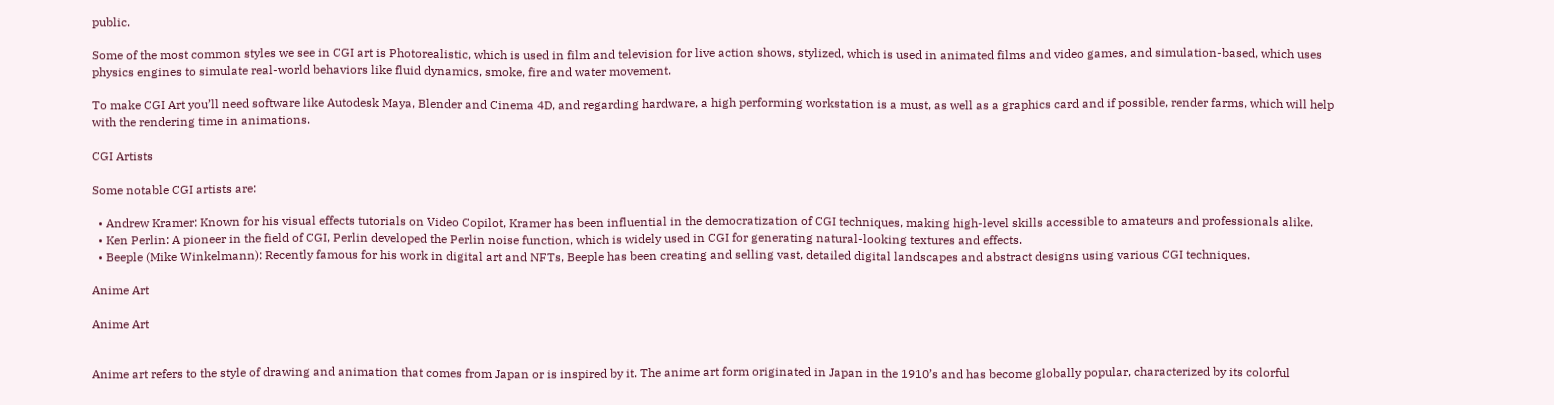public.

Some of the most common styles we see in CGI art is Photorealistic, which is used in film and television for live action shows, stylized, which is used in animated films and video games, and simulation-based, which uses physics engines to simulate real-world behaviors like fluid dynamics, smoke, fire and water movement.

To make CGI Art you’ll need software like Autodesk Maya, Blender and Cinema 4D, and regarding hardware, a high performing workstation is a must, as well as a graphics card and if possible, render farms, which will help with the rendering time in animations.

CGI Artists

Some notable CGI artists are:

  • Andrew Kramer: Known for his visual effects tutorials on Video Copilot, Kramer has been influential in the democratization of CGI techniques, making high-level skills accessible to amateurs and professionals alike.
  • Ken Perlin: A pioneer in the field of CGI, Perlin developed the Perlin noise function, which is widely used in CGI for generating natural-looking textures and effects.
  • Beeple (Mike Winkelmann): Recently famous for his work in digital art and NFTs, Beeple has been creating and selling vast, detailed digital landscapes and abstract designs using various CGI techniques.

Anime Art

Anime Art


Anime art refers to the style of drawing and animation that comes from Japan or is inspired by it. The anime art form originated in Japan in the 1910’s and has become globally popular, characterized by its colorful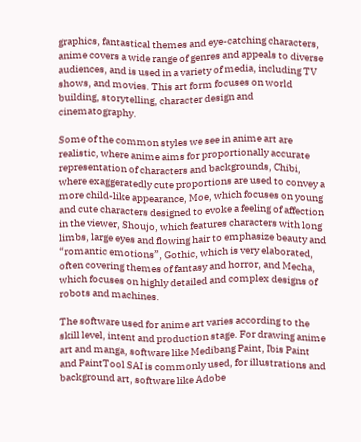graphics, fantastical themes and eye-catching characters, anime covers a wide range of genres and appeals to diverse audiences, and is used in a variety of media, including TV shows, and movies. This art form focuses on world building, storytelling, character design and cinematography.

Some of the common styles we see in anime art are realistic, where anime aims for proportionally accurate representation of characters and backgrounds, Chibi, where exaggeratedly cute proportions are used to convey a more child-like appearance, Moe, which focuses on young and cute characters designed to evoke a feeling of affection in the viewer, Shoujo, which features characters with long limbs, large eyes and flowing hair to emphasize beauty and “romantic emotions”, Gothic, which is very elaborated, often covering themes of fantasy and horror, and Mecha, which focuses on highly detailed and complex designs of robots and machines.

The software used for anime art varies according to the skill level, intent and production stage. For drawing anime art and manga, software like Medibang Paint, Ibis Paint and PaintTool SAI is commonly used, for illustrations and background art, software like Adobe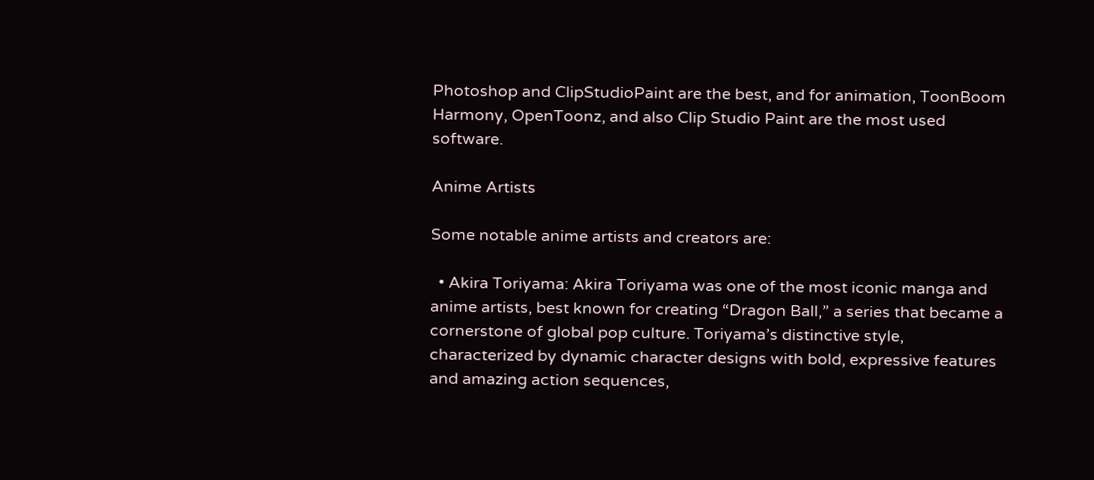Photoshop and ClipStudioPaint are the best, and for animation, ToonBoom Harmony, OpenToonz, and also Clip Studio Paint are the most used software.

Anime Artists

Some notable anime artists and creators are:

  • Akira Toriyama: Akira Toriyama was one of the most iconic manga and anime artists, best known for creating “Dragon Ball,” a series that became a cornerstone of global pop culture. Toriyama’s distinctive style, characterized by dynamic character designs with bold, expressive features and amazing action sequences,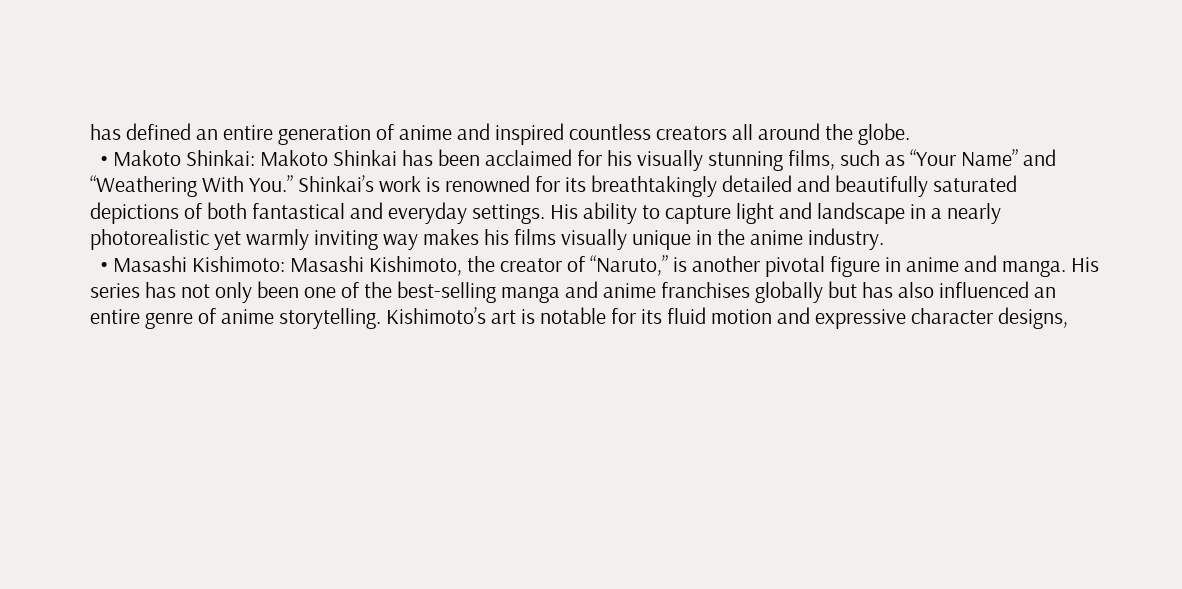has defined an entire generation of anime and inspired countless creators all around the globe.
  • Makoto Shinkai: Makoto Shinkai has been acclaimed for his visually stunning films, such as “Your Name” and “Weathering With You.” Shinkai’s work is renowned for its breathtakingly detailed and beautifully saturated depictions of both fantastical and everyday settings. His ability to capture light and landscape in a nearly photorealistic yet warmly inviting way makes his films visually unique in the anime industry.
  • Masashi Kishimoto: Masashi Kishimoto, the creator of “Naruto,” is another pivotal figure in anime and manga. His series has not only been one of the best-selling manga and anime franchises globally but has also influenced an entire genre of anime storytelling. Kishimoto’s art is notable for its fluid motion and expressive character designs,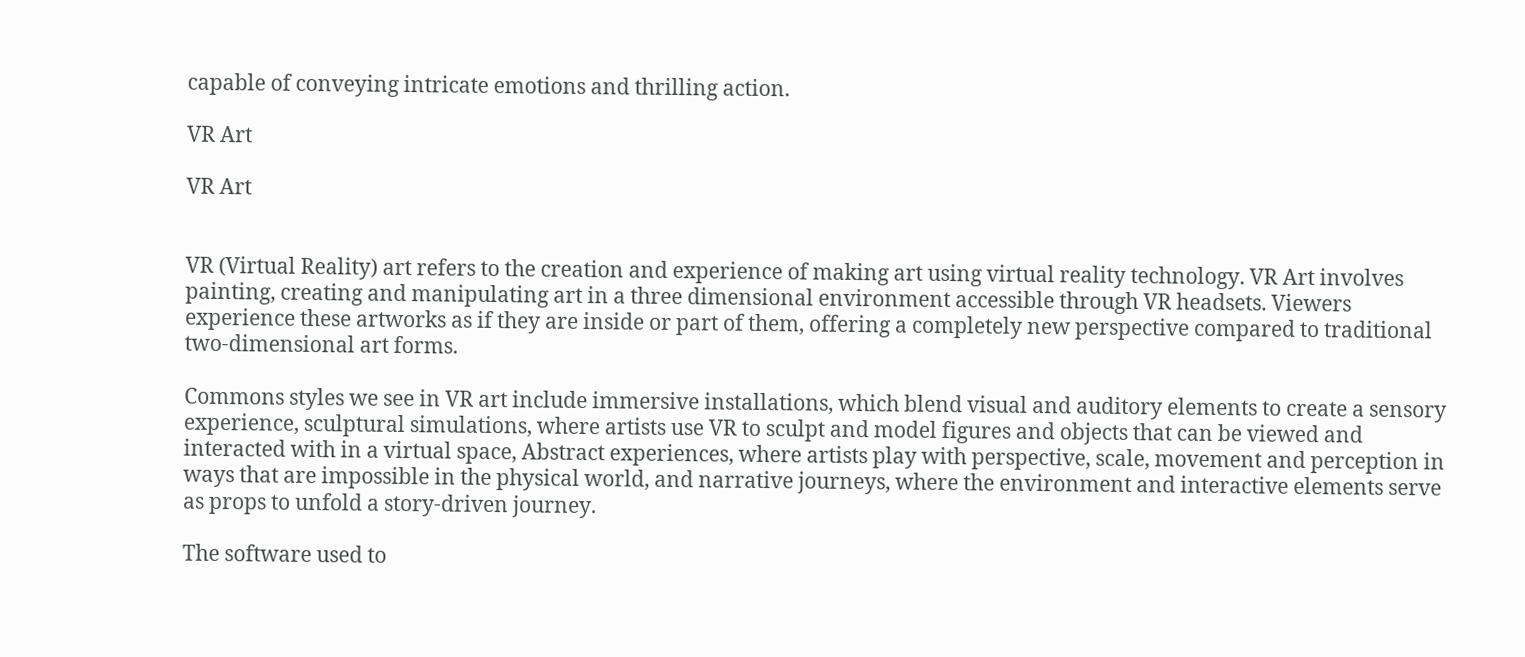capable of conveying intricate emotions and thrilling action.

VR Art

VR Art


VR (Virtual Reality) art refers to the creation and experience of making art using virtual reality technology. VR Art involves painting, creating and manipulating art in a three dimensional environment accessible through VR headsets. Viewers experience these artworks as if they are inside or part of them, offering a completely new perspective compared to traditional two-dimensional art forms.

Commons styles we see in VR art include immersive installations, which blend visual and auditory elements to create a sensory experience, sculptural simulations, where artists use VR to sculpt and model figures and objects that can be viewed and interacted with in a virtual space, Abstract experiences, where artists play with perspective, scale, movement and perception in ways that are impossible in the physical world, and narrative journeys, where the environment and interactive elements serve as props to unfold a story-driven journey.

The software used to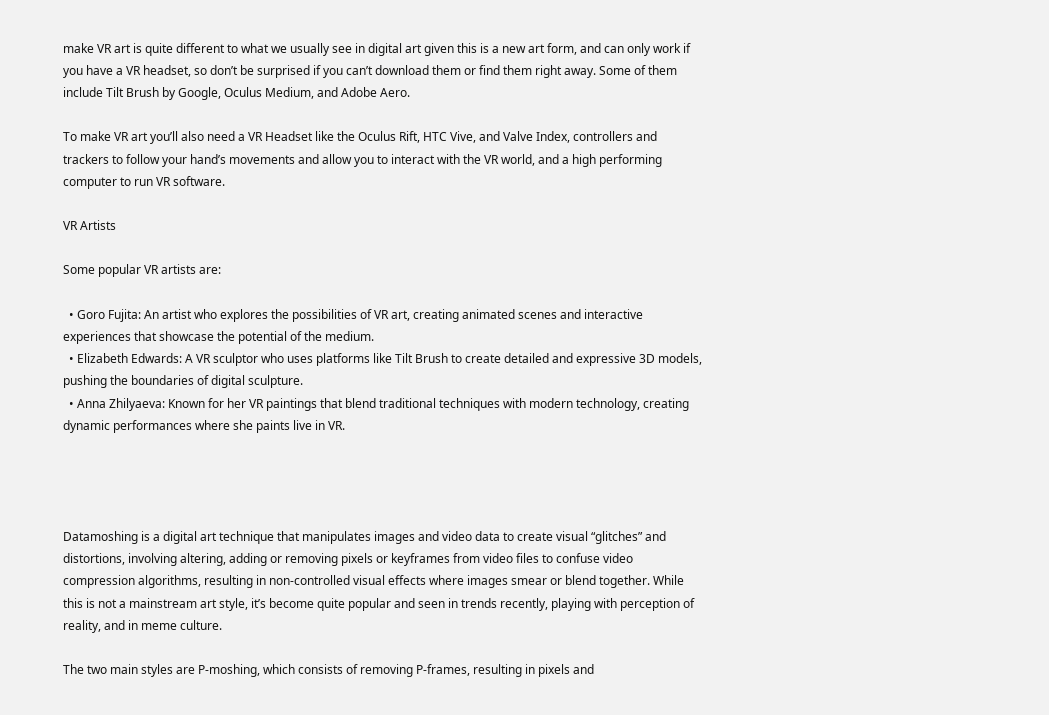make VR art is quite different to what we usually see in digital art given this is a new art form, and can only work if you have a VR headset, so don’t be surprised if you can’t download them or find them right away. Some of them include Tilt Brush by Google, Oculus Medium, and Adobe Aero.

To make VR art you’ll also need a VR Headset like the Oculus Rift, HTC Vive, and Valve Index, controllers and trackers to follow your hand’s movements and allow you to interact with the VR world, and a high performing computer to run VR software.

VR Artists

Some popular VR artists are:

  • Goro Fujita: An artist who explores the possibilities of VR art, creating animated scenes and interactive experiences that showcase the potential of the medium.
  • Elizabeth Edwards: A VR sculptor who uses platforms like Tilt Brush to create detailed and expressive 3D models, pushing the boundaries of digital sculpture.
  • Anna Zhilyaeva: Known for her VR paintings that blend traditional techniques with modern technology, creating dynamic performances where she paints live in VR.




Datamoshing is a digital art technique that manipulates images and video data to create visual “glitches” and distortions, involving altering, adding or removing pixels or keyframes from video files to confuse video compression algorithms, resulting in non-controlled visual effects where images smear or blend together. While this is not a mainstream art style, it’s become quite popular and seen in trends recently, playing with perception of reality, and in meme culture.

The two main styles are P-moshing, which consists of removing P-frames, resulting in pixels and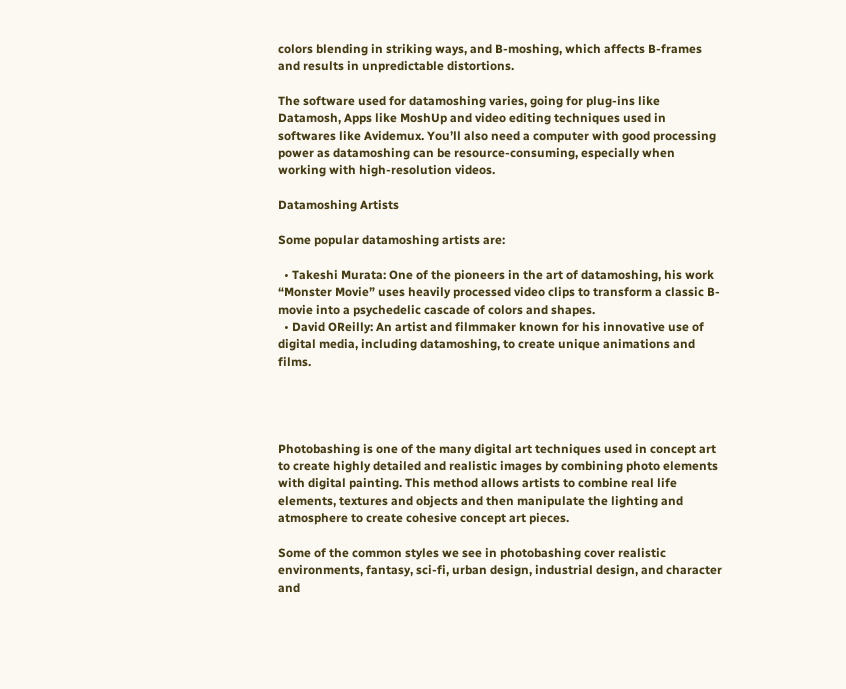colors blending in striking ways, and B-moshing, which affects B-frames and results in unpredictable distortions.

The software used for datamoshing varies, going for plug-ins like Datamosh, Apps like MoshUp and video editing techniques used in softwares like Avidemux. You’ll also need a computer with good processing power as datamoshing can be resource-consuming, especially when working with high-resolution videos.

Datamoshing Artists

Some popular datamoshing artists are:

  • Takeshi Murata: One of the pioneers in the art of datamoshing, his work “Monster Movie” uses heavily processed video clips to transform a classic B-movie into a psychedelic cascade of colors and shapes.
  • David OReilly: An artist and filmmaker known for his innovative use of digital media, including datamoshing, to create unique animations and films.




Photobashing is one of the many digital art techniques used in concept art to create highly detailed and realistic images by combining photo elements with digital painting. This method allows artists to combine real life elements, textures and objects and then manipulate the lighting and atmosphere to create cohesive concept art pieces.

Some of the common styles we see in photobashing cover realistic environments, fantasy, sci-fi, urban design, industrial design, and character and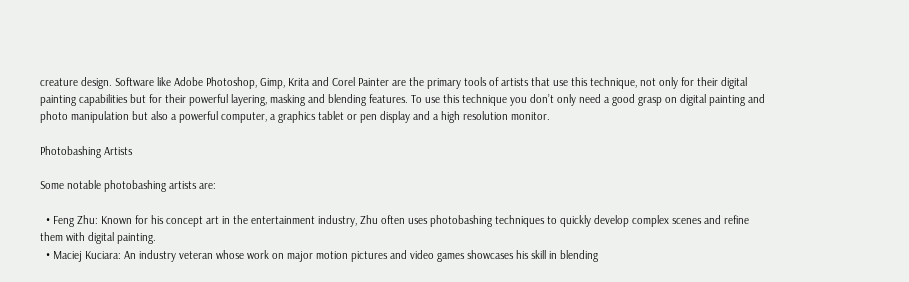creature design. Software like Adobe Photoshop, Gimp, Krita and Corel Painter are the primary tools of artists that use this technique, not only for their digital painting capabilities but for their powerful layering, masking and blending features. To use this technique you don’t only need a good grasp on digital painting and photo manipulation but also a powerful computer, a graphics tablet or pen display and a high resolution monitor.

Photobashing Artists

Some notable photobashing artists are:

  • Feng Zhu: Known for his concept art in the entertainment industry, Zhu often uses photobashing techniques to quickly develop complex scenes and refine them with digital painting.
  • Maciej Kuciara: An industry veteran whose work on major motion pictures and video games showcases his skill in blending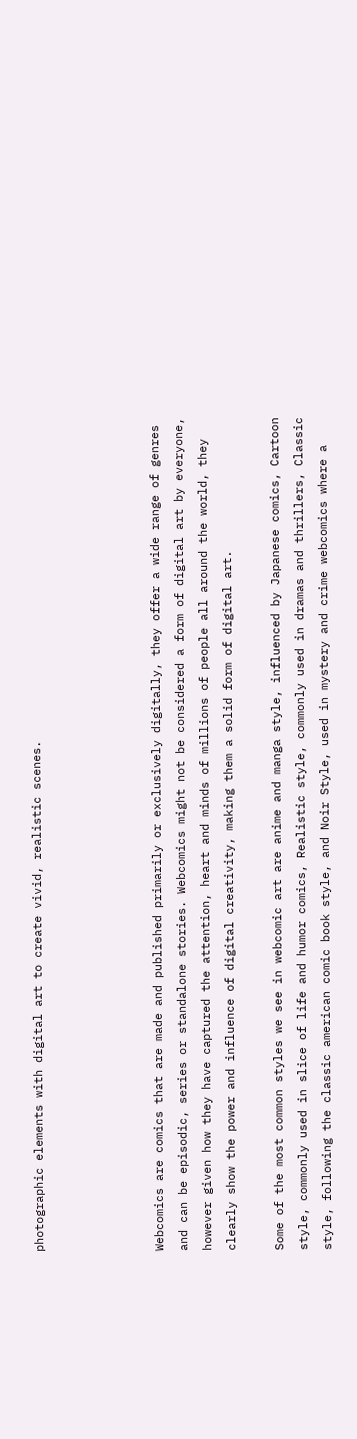photographic elements with digital art to create vivid, realistic scenes.




Webcomics are comics that are made and published primarily or exclusively digitally, they offer a wide range of genres and can be episodic, series or standalone stories. Webcomics might not be considered a form of digital art by everyone, however given how they have captured the attention, heart and minds of millions of people all around the world, they clearly show the power and influence of digital creativity, making them a solid form of digital art.

Some of the most common styles we see in webcomic art are anime and manga style, influenced by Japanese comics, Cartoon style, commonly used in slice of life and humor comics, Realistic style, commonly used in dramas and thrillers, Classic style, following the classic american comic book style, and Noir Style, used in mystery and crime webcomics where a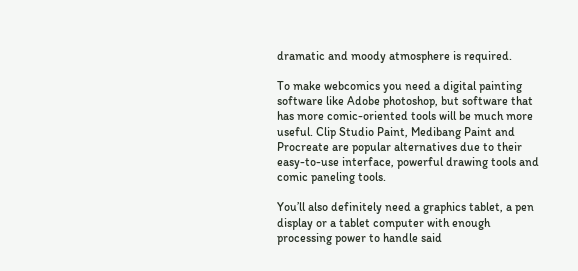dramatic and moody atmosphere is required.

To make webcomics you need a digital painting software like Adobe photoshop, but software that has more comic-oriented tools will be much more useful. Clip Studio Paint, Medibang Paint and Procreate are popular alternatives due to their easy-to-use interface, powerful drawing tools and comic paneling tools.

You’ll also definitely need a graphics tablet, a pen display or a tablet computer with enough processing power to handle said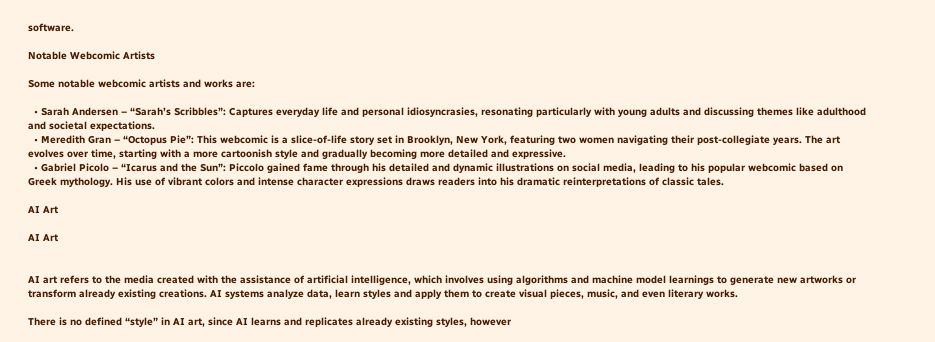software.

Notable Webcomic Artists

Some notable webcomic artists and works are:

  • Sarah Andersen – “Sarah’s Scribbles”: Captures everyday life and personal idiosyncrasies, resonating particularly with young adults and discussing themes like adulthood and societal expectations.
  • Meredith Gran – “Octopus Pie”: This webcomic is a slice-of-life story set in Brooklyn, New York, featuring two women navigating their post-collegiate years. The art evolves over time, starting with a more cartoonish style and gradually becoming more detailed and expressive.
  • Gabriel Picolo – “Icarus and the Sun”: Piccolo gained fame through his detailed and dynamic illustrations on social media, leading to his popular webcomic based on Greek mythology. His use of vibrant colors and intense character expressions draws readers into his dramatic reinterpretations of classic tales.

AI Art

AI Art


AI art refers to the media created with the assistance of artificial intelligence, which involves using algorithms and machine model learnings to generate new artworks or transform already existing creations. AI systems analyze data, learn styles and apply them to create visual pieces, music, and even literary works.

There is no defined “style” in AI art, since AI learns and replicates already existing styles, however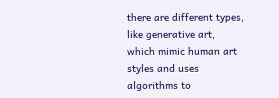there are different types, like generative art, which mimic human art styles and uses algorithms to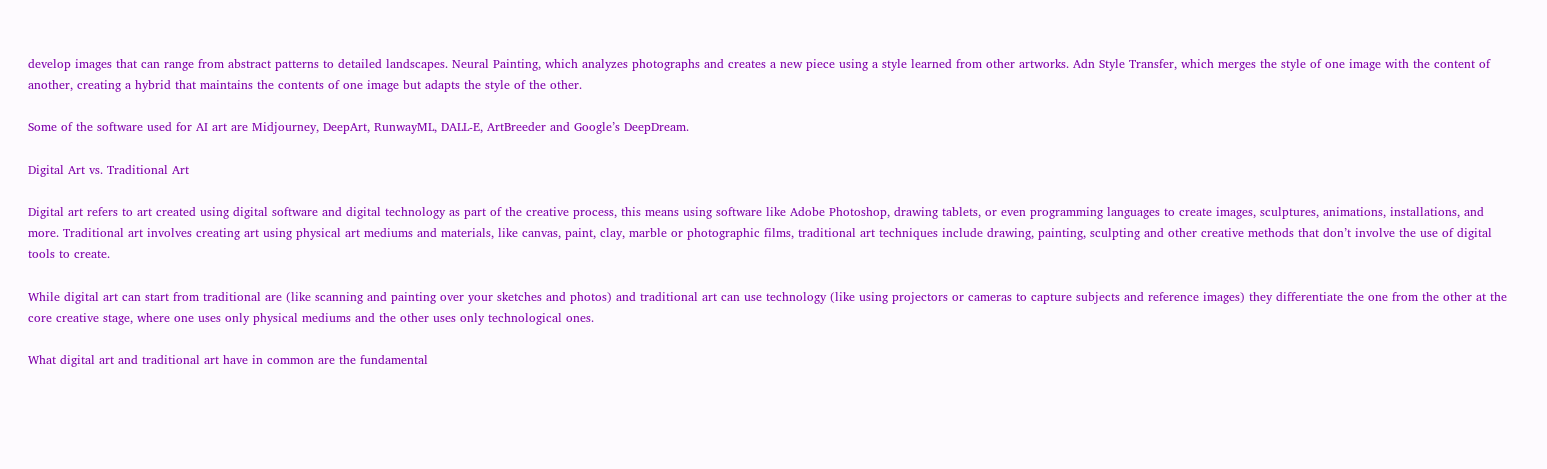develop images that can range from abstract patterns to detailed landscapes. Neural Painting, which analyzes photographs and creates a new piece using a style learned from other artworks. Adn Style Transfer, which merges the style of one image with the content of another, creating a hybrid that maintains the contents of one image but adapts the style of the other.

Some of the software used for AI art are Midjourney, DeepArt, RunwayML, DALL-E, ArtBreeder and Google’s DeepDream.

Digital Art vs. Traditional Art

Digital art refers to art created using digital software and digital technology as part of the creative process, this means using software like Adobe Photoshop, drawing tablets, or even programming languages to create images, sculptures, animations, installations, and more. Traditional art involves creating art using physical art mediums and materials, like canvas, paint, clay, marble or photographic films, traditional art techniques include drawing, painting, sculpting and other creative methods that don’t involve the use of digital tools to create.

While digital art can start from traditional are (like scanning and painting over your sketches and photos) and traditional art can use technology (like using projectors or cameras to capture subjects and reference images) they differentiate the one from the other at the core creative stage, where one uses only physical mediums and the other uses only technological ones.

What digital art and traditional art have in common are the fundamental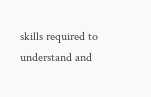skills required to understand and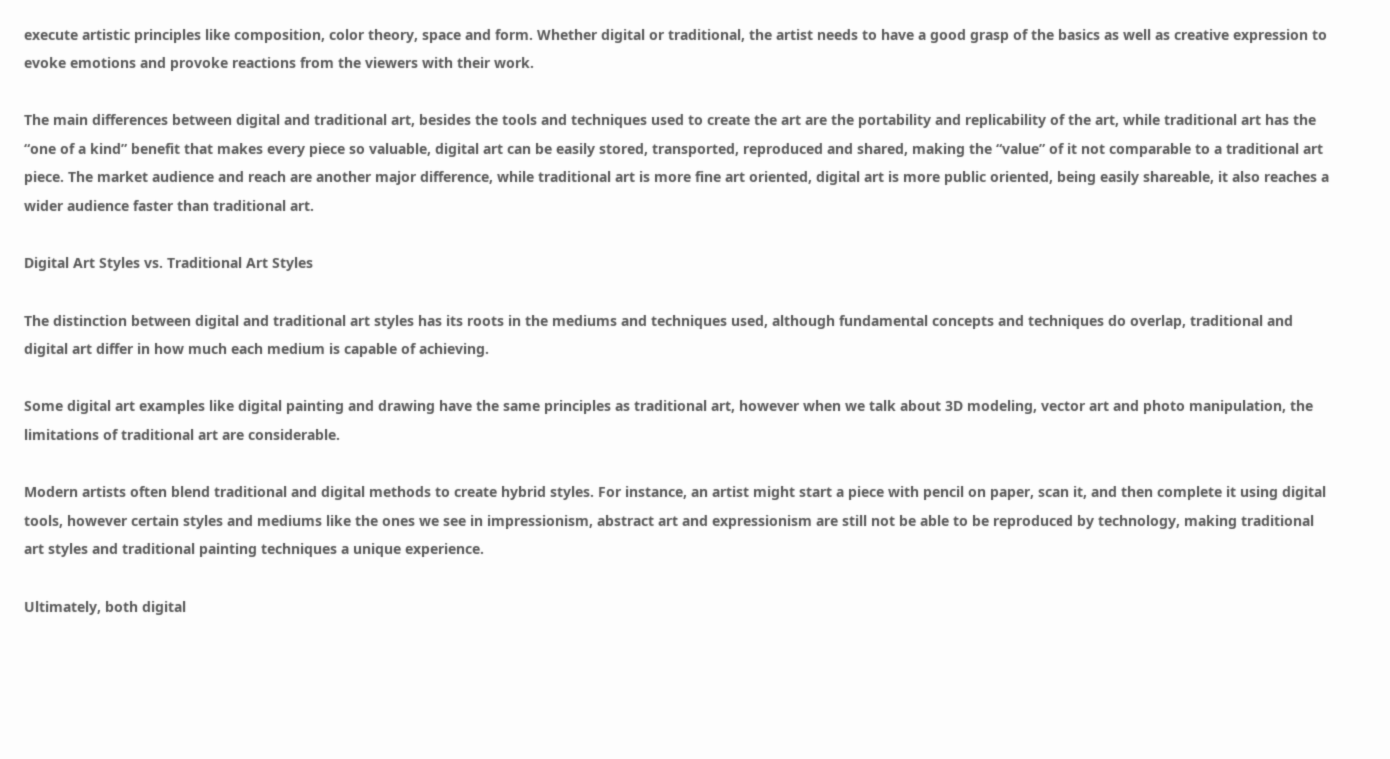execute artistic principles like composition, color theory, space and form. Whether digital or traditional, the artist needs to have a good grasp of the basics as well as creative expression to evoke emotions and provoke reactions from the viewers with their work.

The main differences between digital and traditional art, besides the tools and techniques used to create the art are the portability and replicability of the art, while traditional art has the “one of a kind” benefit that makes every piece so valuable, digital art can be easily stored, transported, reproduced and shared, making the “value” of it not comparable to a traditional art piece. The market audience and reach are another major difference, while traditional art is more fine art oriented, digital art is more public oriented, being easily shareable, it also reaches a wider audience faster than traditional art.

Digital Art Styles vs. Traditional Art Styles

The distinction between digital and traditional art styles has its roots in the mediums and techniques used, although fundamental concepts and techniques do overlap, traditional and digital art differ in how much each medium is capable of achieving.

Some digital art examples like digital painting and drawing have the same principles as traditional art, however when we talk about 3D modeling, vector art and photo manipulation, the limitations of traditional art are considerable.

Modern artists often blend traditional and digital methods to create hybrid styles. For instance, an artist might start a piece with pencil on paper, scan it, and then complete it using digital tools, however certain styles and mediums like the ones we see in impressionism, abstract art and expressionism are still not be able to be reproduced by technology, making traditional art styles and traditional painting techniques a unique experience.

Ultimately, both digital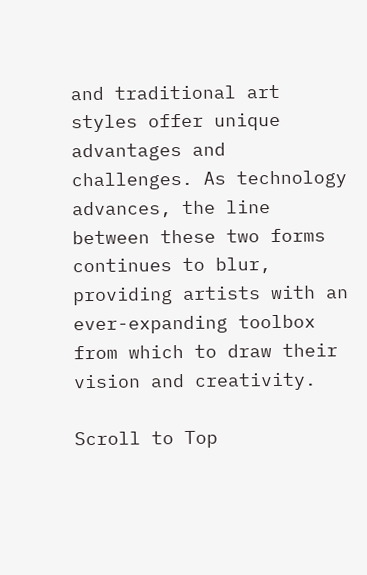and traditional art styles offer unique advantages and challenges. As technology advances, the line between these two forms continues to blur, providing artists with an ever-expanding toolbox from which to draw their vision and creativity.

Scroll to Top